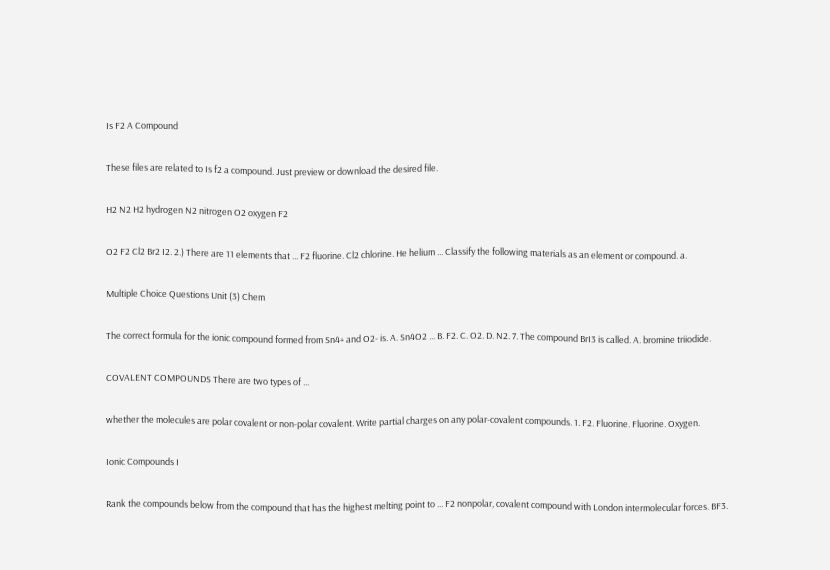Is F2 A Compound

These files are related to Is f2 a compound. Just preview or download the desired file.

H2 N2 H2 hydrogen N2 nitrogen O2 oxygen F2

O2 F2 Cl2 Br2 I2. 2.) There are 11 elements that ... F2 fluorine. Cl2 chlorine. He helium ... Classify the following materials as an element or compound. a.

Multiple Choice Questions Unit (3) Chem

The correct formula for the ionic compound formed from Sn4+ and O2- is. A. Sn4O2 ... B. F2. C. O2. D. N2. 7. The compound BrI3 is called. A. bromine triiodide.

COVALENT COMPOUNDS There are two types of ...

whether the molecules are polar covalent or non-polar covalent. Write partial charges on any polar-covalent compounds. 1. F2. Fluorine. Fluorine. Oxygen.

Ionic Compounds I

Rank the compounds below from the compound that has the highest melting point to ... F2 nonpolar, covalent compound with London intermolecular forces. BF3.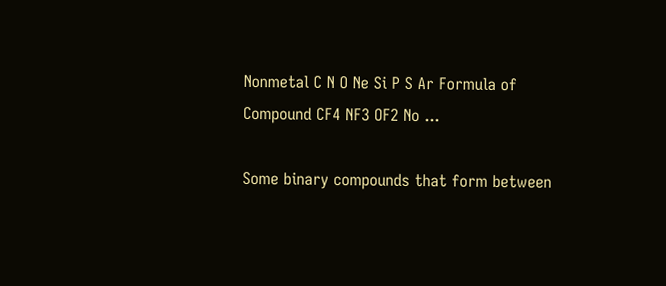Nonmetal C N O Ne Si P S Ar Formula of Compound CF4 NF3 OF2 No ...

Some binary compounds that form between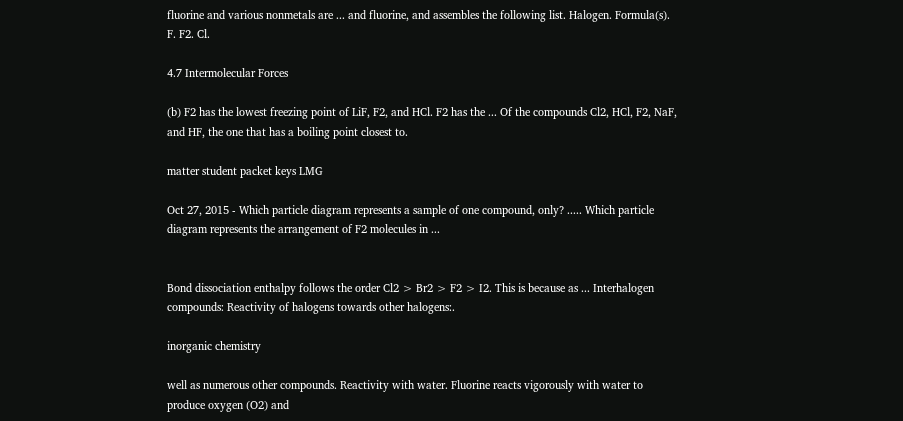fluorine and various nonmetals are ... and fluorine, and assembles the following list. Halogen. Formula(s). F. F2. Cl.

4.7 Intermolecular Forces

(b) F2 has the lowest freezing point of LiF, F2, and HCl. F2 has the ... Of the compounds Cl2, HCl, F2, NaF, and HF, the one that has a boiling point closest to.

matter student packet keys LMG

Oct 27, 2015 - Which particle diagram represents a sample of one compound, only? ..... Which particle diagram represents the arrangement of F2 molecules in ...


Bond dissociation enthalpy follows the order Cl2 > Br2 > F2 > I2. This is because as ... Interhalogen compounds: Reactivity of halogens towards other halogens:.

inorganic chemistry

well as numerous other compounds. Reactivity with water. Fluorine reacts vigorously with water to produce oxygen (O2) and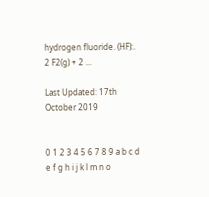hydrogen fluoride. (HF):. 2 F2(g) + 2 ...

Last Updated: 17th October 2019


0 1 2 3 4 5 6 7 8 9 a b c d e f g h i j k l m n o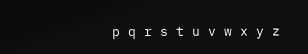p q r s t u v w x y z